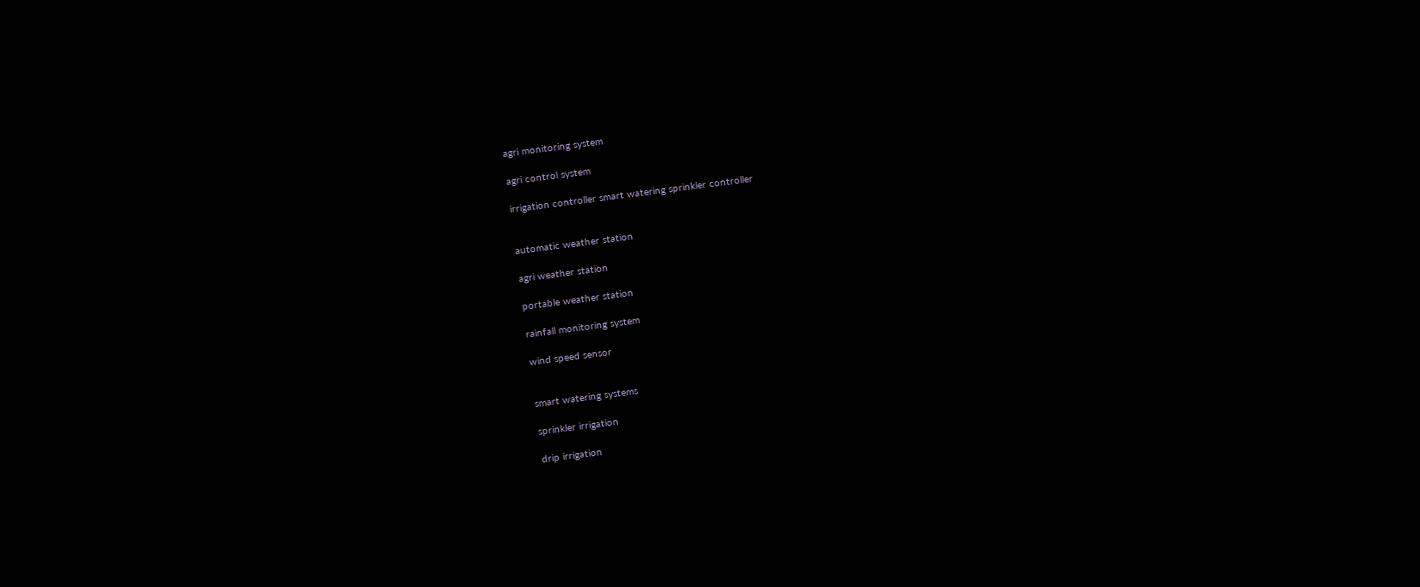agri monitoring system

agri control system

irrigation controller smart watering sprinkler controller


automatic weather station

agri weather station

portable weather station

rainfall monitoring system

wind speed sensor


smart watering systems

sprinkler irrigation

drip irrigation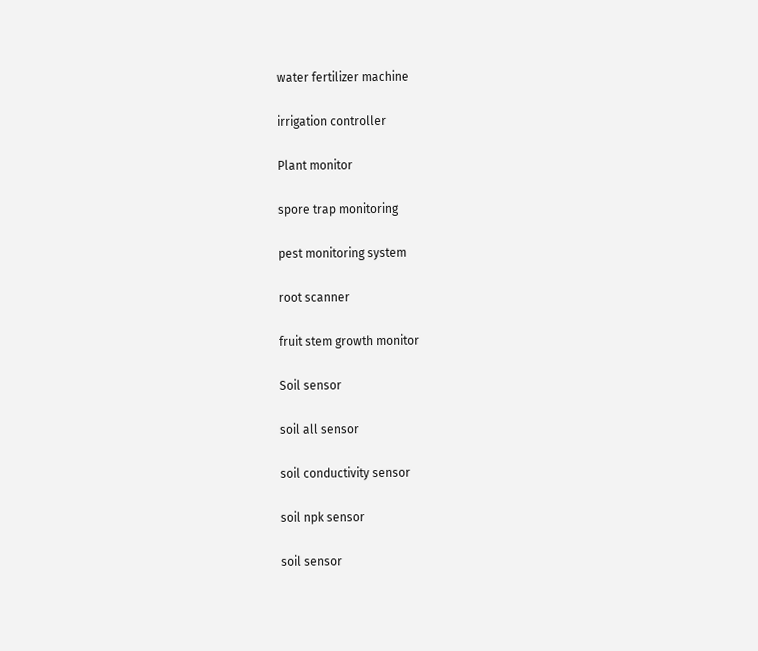water fertilizer machine

irrigation controller

Plant monitor

spore trap monitoring

pest monitoring system

root scanner

fruit stem growth monitor

Soil sensor

soil all sensor

soil conductivity sensor

soil npk sensor

soil sensor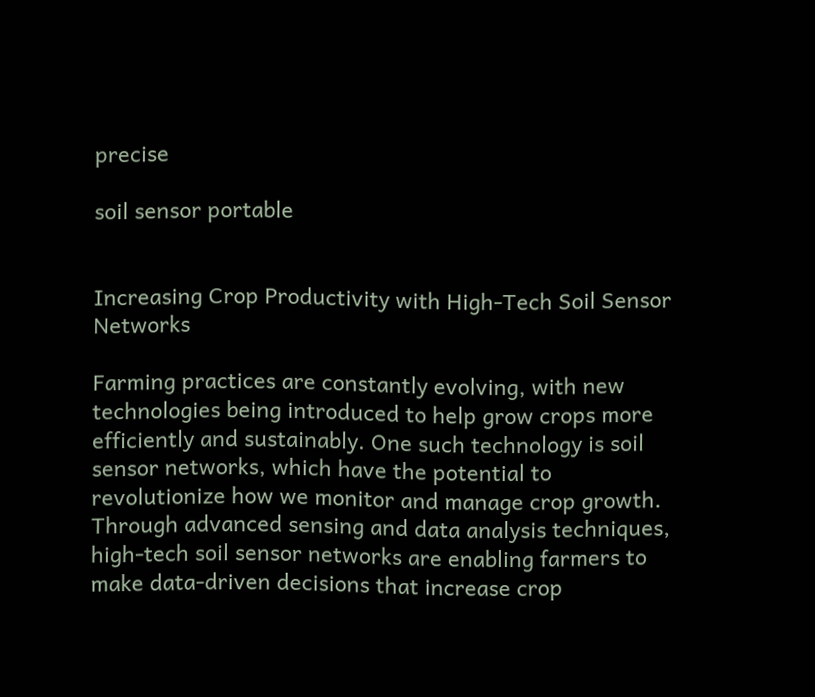precise

soil sensor portable


Increasing Crop Productivity with High-Tech Soil Sensor Networks

Farming practices are constantly evolving, with new technologies being introduced to help grow crops more efficiently and sustainably. One such technology is soil sensor networks, which have the potential to revolutionize how we monitor and manage crop growth. Through advanced sensing and data analysis techniques, high-tech soil sensor networks are enabling farmers to make data-driven decisions that increase crop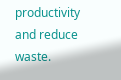productivity and reduce waste.